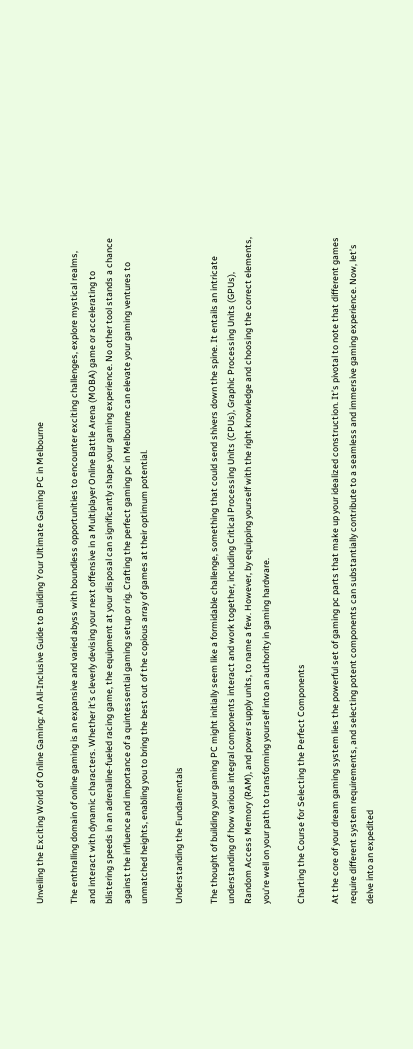Unveiling the Exciting World of Online Gaming: An All-Inclusive Guide to Building Your Ultimate Gaming PC in Melbourne

The enthralling domain of online gaming is an expansive and varied abyss with boundless opportunities to encounter exciting challenges, explore mystical realms, and interact with dynamic characters. Whether it’s cleverly devising your next offensive in a Multiplayer Online Battle Arena (MOBA) game or accelerating to blistering speeds in an adrenaline-fueled racing game, the equipment at your disposal can significantly shape your gaming experience. No other tool stands a chance against the influence and importance of a quintessential gaming setup or rig. Crafting the perfect gaming pc in Melbourne can elevate your gaming ventures to unmatched heights, enabling you to bring the best out of the copious array of games at their optimum potential.

Understanding the Fundamentals

The thought of building your gaming PC might initially seem like a formidable challenge, something that could send shivers down the spine. It entails an intricate understanding of how various integral components interact and work together, including Critical Processing Units (CPUs), Graphic Processing Units (GPUs), Random Access Memory (RAM), and power supply units, to name a few. However, by equipping yourself with the right knowledge and choosing the correct elements, you’re well on your path to transforming yourself into an authority in gaming hardware.

Charting the Course for Selecting the Perfect Components

At the core of your dream gaming system lies the powerful set of gaming pc parts that make up your idealized construction. It’s pivotal to note that different games require different system requirements, and selecting potent components can substantially contribute to a seamless and immersive gaming experience. Now, let’s delve into an expedited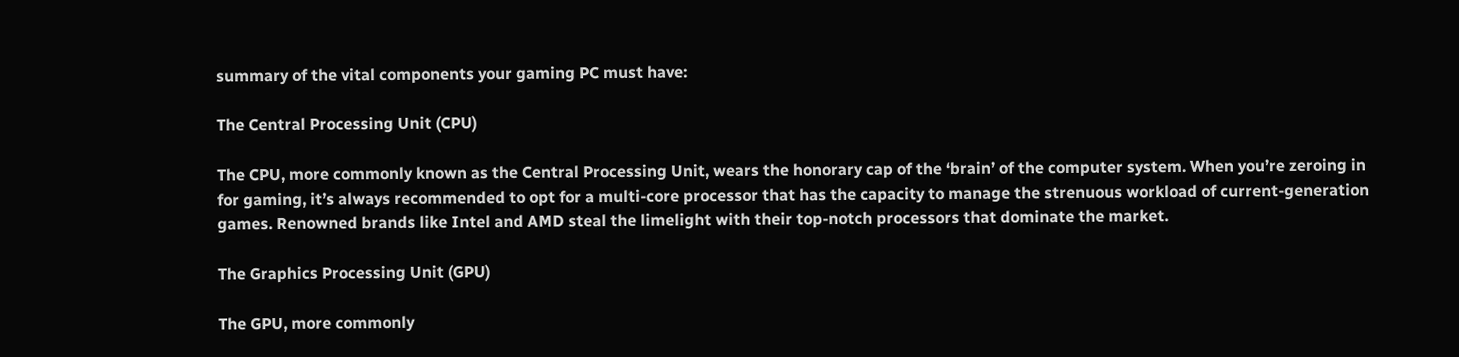summary of the vital components your gaming PC must have:

The Central Processing Unit (CPU)

The CPU, more commonly known as the Central Processing Unit, wears the honorary cap of the ‘brain’ of the computer system. When you’re zeroing in for gaming, it’s always recommended to opt for a multi-core processor that has the capacity to manage the strenuous workload of current-generation games. Renowned brands like Intel and AMD steal the limelight with their top-notch processors that dominate the market.

The Graphics Processing Unit (GPU)

The GPU, more commonly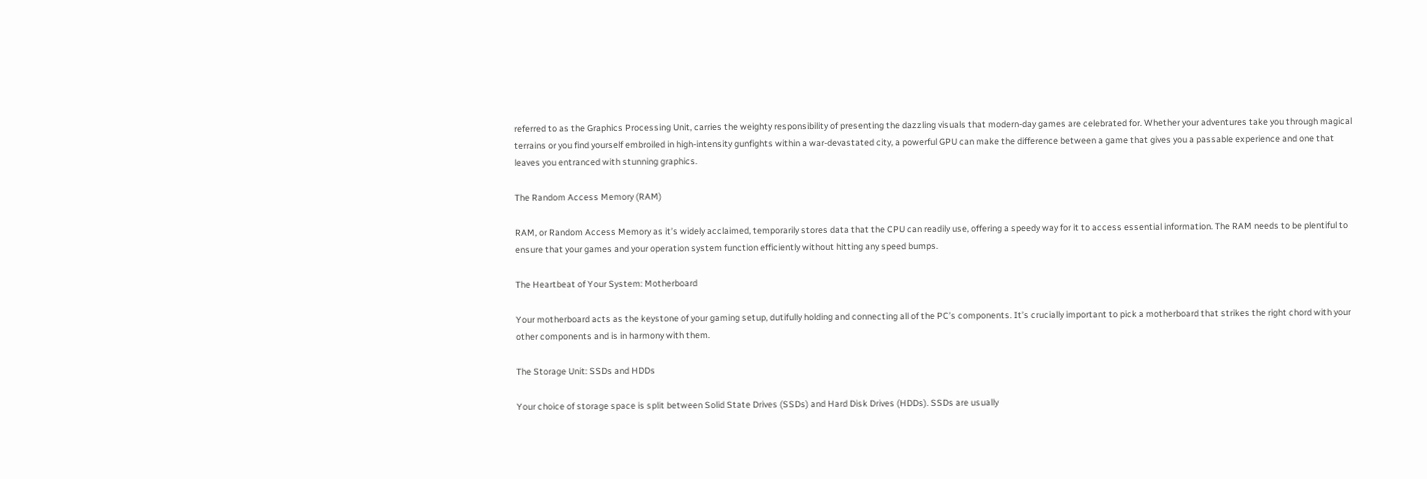referred to as the Graphics Processing Unit, carries the weighty responsibility of presenting the dazzling visuals that modern-day games are celebrated for. Whether your adventures take you through magical terrains or you find yourself embroiled in high-intensity gunfights within a war-devastated city, a powerful GPU can make the difference between a game that gives you a passable experience and one that leaves you entranced with stunning graphics.

The Random Access Memory (RAM)

RAM, or Random Access Memory as it’s widely acclaimed, temporarily stores data that the CPU can readily use, offering a speedy way for it to access essential information. The RAM needs to be plentiful to ensure that your games and your operation system function efficiently without hitting any speed bumps.

The Heartbeat of Your System: Motherboard

Your motherboard acts as the keystone of your gaming setup, dutifully holding and connecting all of the PC’s components. It’s crucially important to pick a motherboard that strikes the right chord with your other components and is in harmony with them.

The Storage Unit: SSDs and HDDs

Your choice of storage space is split between Solid State Drives (SSDs) and Hard Disk Drives (HDDs). SSDs are usually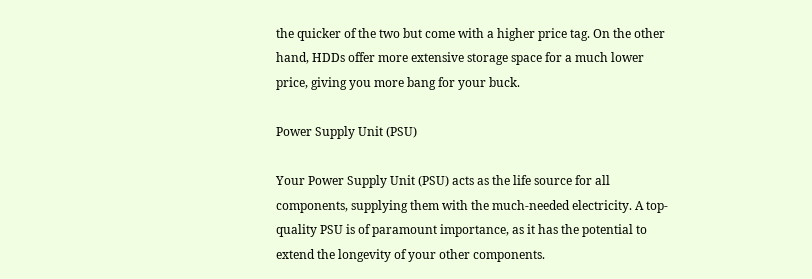the quicker of the two but come with a higher price tag. On the other hand, HDDs offer more extensive storage space for a much lower price, giving you more bang for your buck.

Power Supply Unit (PSU)

Your Power Supply Unit (PSU) acts as the life source for all components, supplying them with the much-needed electricity. A top-quality PSU is of paramount importance, as it has the potential to extend the longevity of your other components.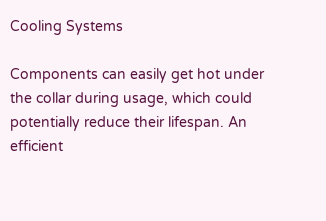Cooling Systems

Components can easily get hot under the collar during usage, which could potentially reduce their lifespan. An efficient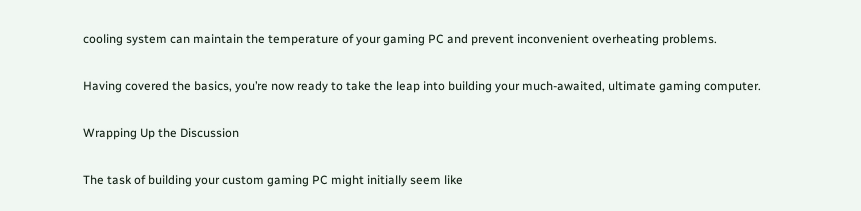cooling system can maintain the temperature of your gaming PC and prevent inconvenient overheating problems.

Having covered the basics, you’re now ready to take the leap into building your much-awaited, ultimate gaming computer.

Wrapping Up the Discussion

The task of building your custom gaming PC might initially seem like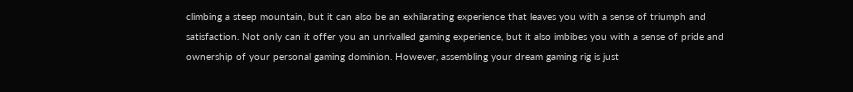climbing a steep mountain, but it can also be an exhilarating experience that leaves you with a sense of triumph and satisfaction. Not only can it offer you an unrivalled gaming experience, but it also imbibes you with a sense of pride and ownership of your personal gaming dominion. However, assembling your dream gaming rig is just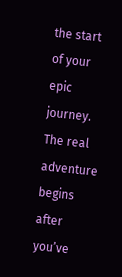the start of your epic journey. The real adventure begins after you’ve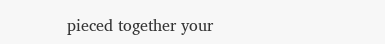pieced together your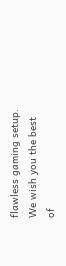flawless gaming setup. We wish you the best of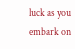luck as you embark on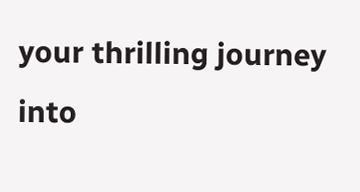your thrilling journey into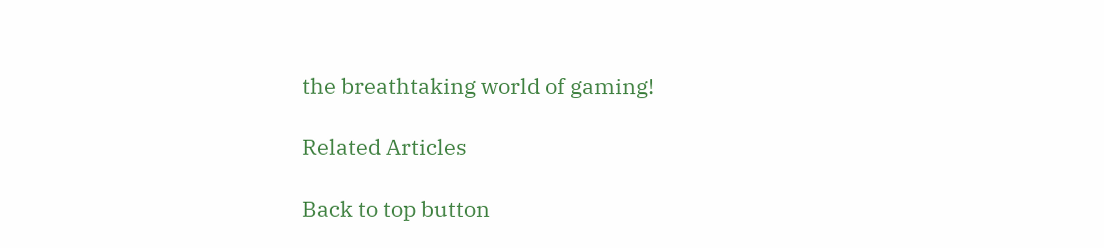the breathtaking world of gaming!

Related Articles

Back to top button